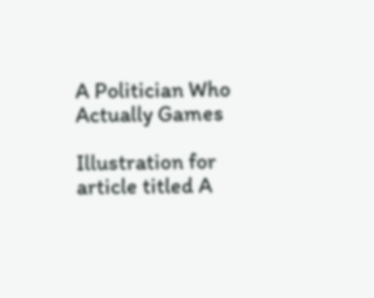A Politician Who Actually Games

Illustration for article titled A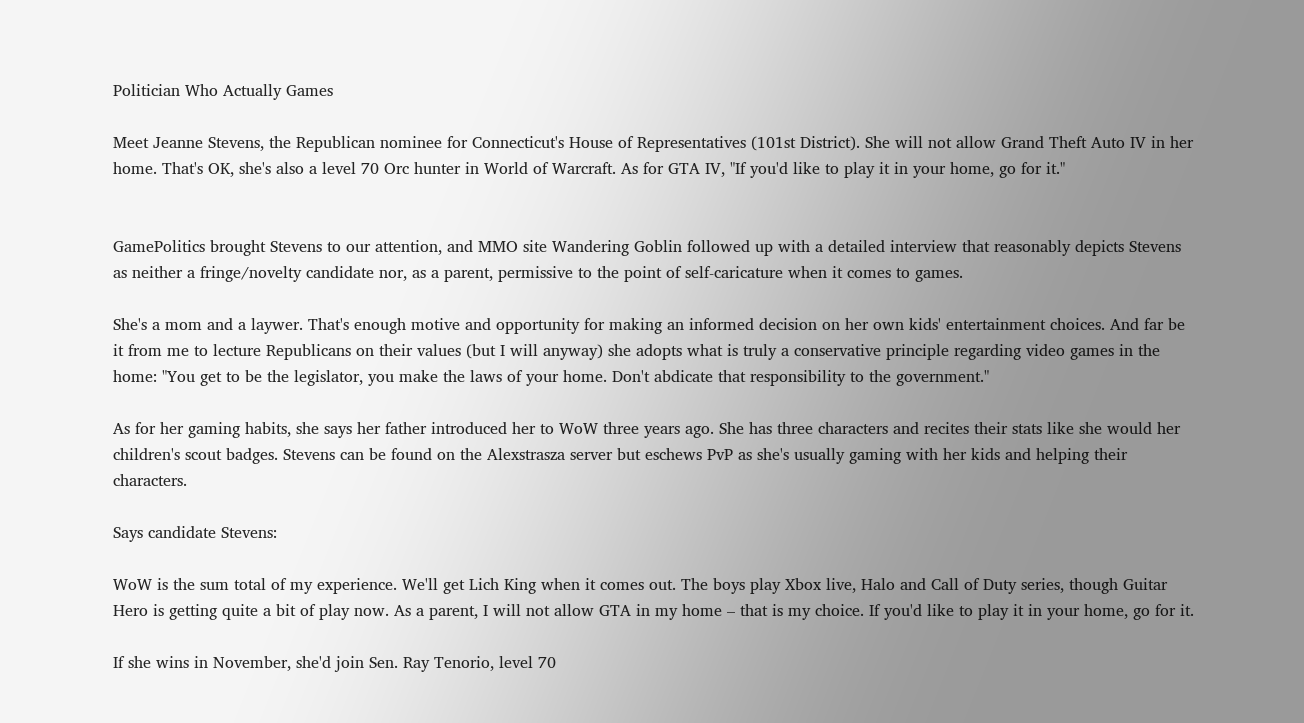Politician Who Actually Games

Meet Jeanne Stevens, the Republican nominee for Connecticut's House of Representatives (101st District). She will not allow Grand Theft Auto IV in her home. That's OK, she's also a level 70 Orc hunter in World of Warcraft. As for GTA IV, "If you'd like to play it in your home, go for it."


GamePolitics brought Stevens to our attention, and MMO site Wandering Goblin followed up with a detailed interview that reasonably depicts Stevens as neither a fringe/novelty candidate nor, as a parent, permissive to the point of self-caricature when it comes to games.

She's a mom and a laywer. That's enough motive and opportunity for making an informed decision on her own kids' entertainment choices. And far be it from me to lecture Republicans on their values (but I will anyway) she adopts what is truly a conservative principle regarding video games in the home: "You get to be the legislator, you make the laws of your home. Don't abdicate that responsibility to the government."

As for her gaming habits, she says her father introduced her to WoW three years ago. She has three characters and recites their stats like she would her children's scout badges. Stevens can be found on the Alexstrasza server but eschews PvP as she's usually gaming with her kids and helping their characters.

Says candidate Stevens:

WoW is the sum total of my experience. We'll get Lich King when it comes out. The boys play Xbox live, Halo and Call of Duty series, though Guitar Hero is getting quite a bit of play now. As a parent, I will not allow GTA in my home – that is my choice. If you'd like to play it in your home, go for it.

If she wins in November, she'd join Sen. Ray Tenorio, level 70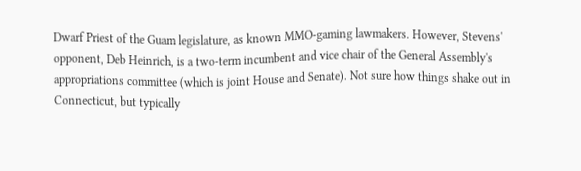Dwarf Priest of the Guam legislature, as known MMO-gaming lawmakers. However, Stevens' opponent, Deb Heinrich, is a two-term incumbent and vice chair of the General Assembly's appropriations committee (which is joint House and Senate). Not sure how things shake out in Connecticut, but typically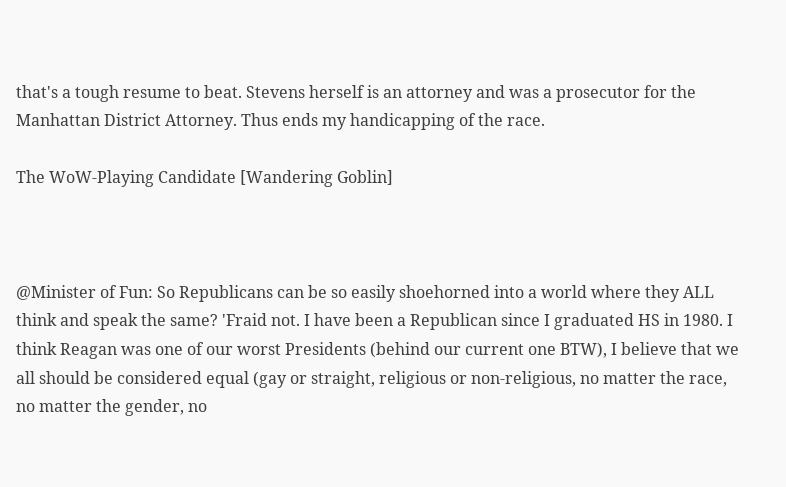that's a tough resume to beat. Stevens herself is an attorney and was a prosecutor for the Manhattan District Attorney. Thus ends my handicapping of the race.

The WoW-Playing Candidate [Wandering Goblin]



@Minister of Fun: So Republicans can be so easily shoehorned into a world where they ALL think and speak the same? 'Fraid not. I have been a Republican since I graduated HS in 1980. I think Reagan was one of our worst Presidents (behind our current one BTW), I believe that we all should be considered equal (gay or straight, religious or non-religious, no matter the race, no matter the gender, no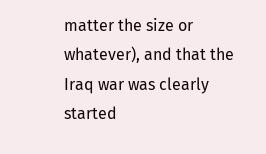matter the size or whatever), and that the Iraq war was clearly started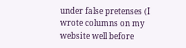under false pretenses (I wrote columns on my website well before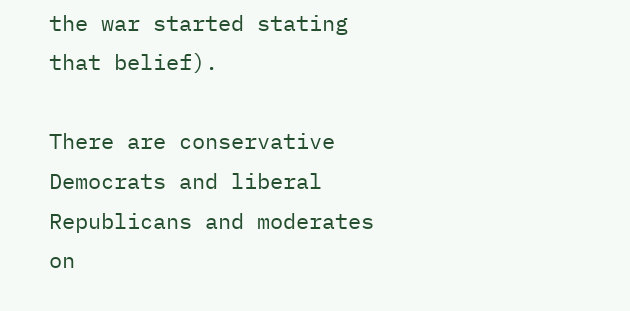the war started stating that belief).

There are conservative Democrats and liberal Republicans and moderates on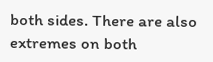both sides. There are also extremes on both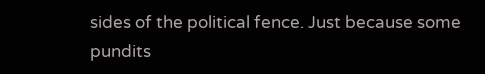sides of the political fence. Just because some pundits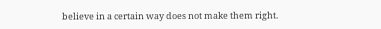believe in a certain way does not make them right.